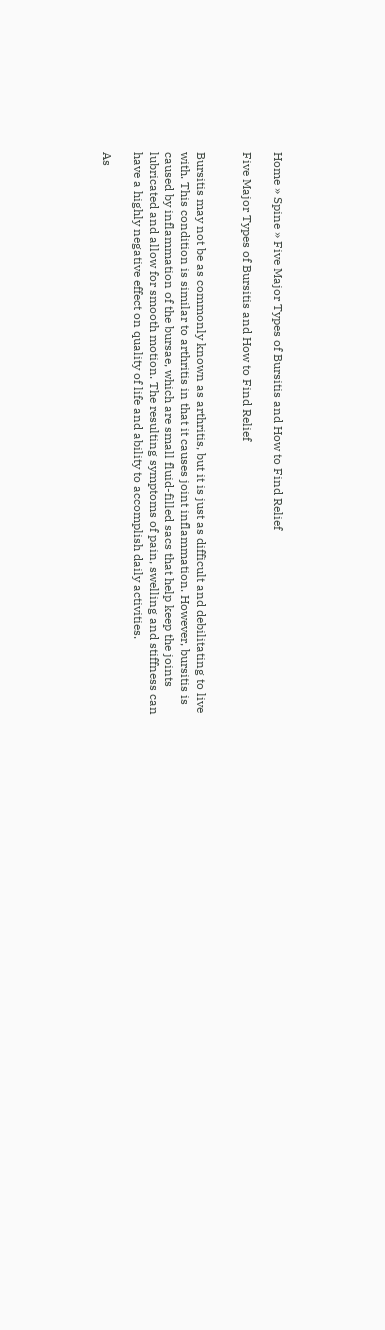Home » Spine » Five Major Types of Bursitis and How to Find Relief

Five Major Types of Bursitis and How to Find Relief


Bursitis may not be as commonly known as arthritis, but it is just as difficult and debilitating to live with. This condition is similar to arthritis in that it causes joint inflammation. However, bursitis is caused by inflammation of the bursae, which are small fluid-filled sacs that help keep the joints lubricated and allow for smooth motion. The resulting symptoms of pain, swelling and stiffness can have a highly negative effect on quality of life and ability to accomplish daily activities.

As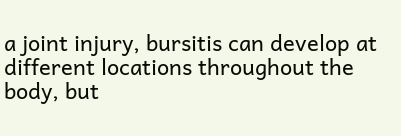a joint injury, bursitis can develop at different locations throughout the body, but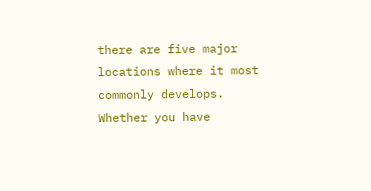there are five major locations where it most commonly develops. Whether you have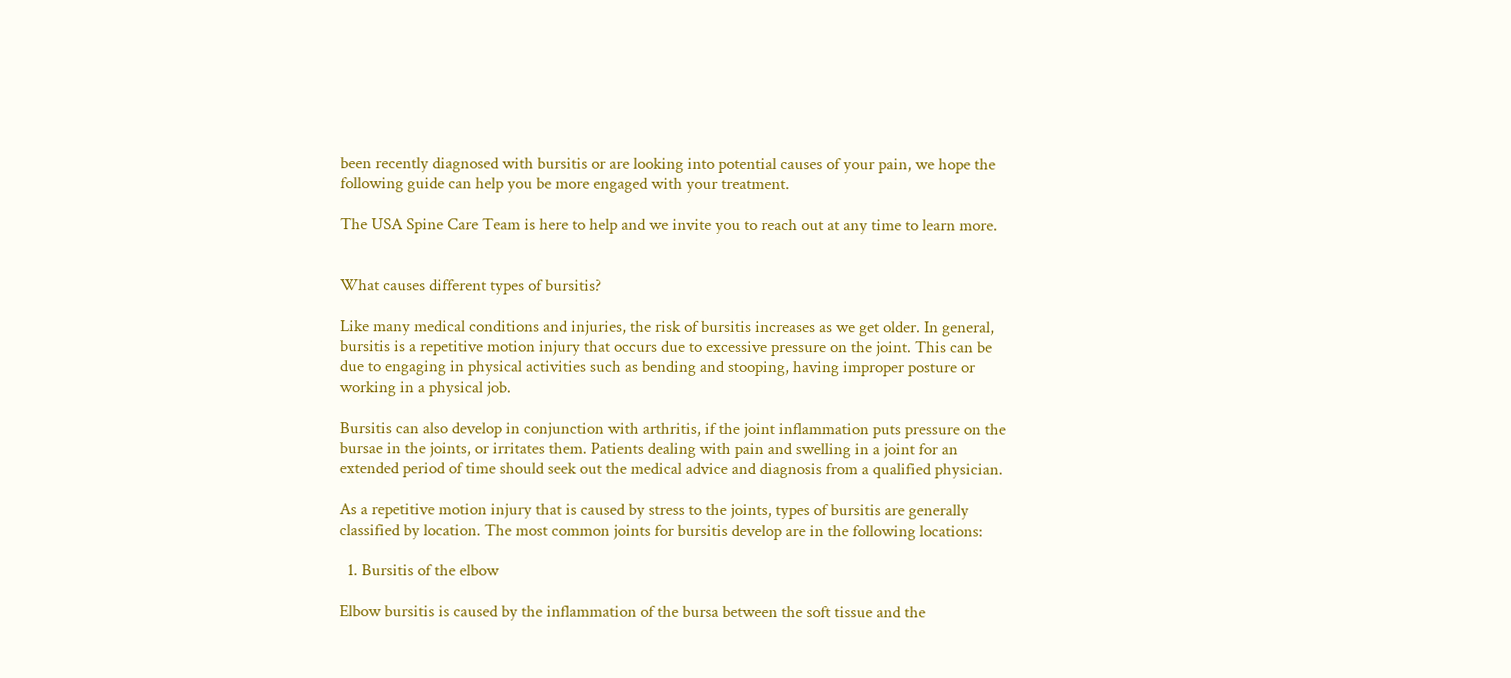been recently diagnosed with bursitis or are looking into potential causes of your pain, we hope the following guide can help you be more engaged with your treatment.

The USA Spine Care Team is here to help and we invite you to reach out at any time to learn more.


What causes different types of bursitis?

Like many medical conditions and injuries, the risk of bursitis increases as we get older. In general, bursitis is a repetitive motion injury that occurs due to excessive pressure on the joint. This can be due to engaging in physical activities such as bending and stooping, having improper posture or working in a physical job.

Bursitis can also develop in conjunction with arthritis, if the joint inflammation puts pressure on the bursae in the joints, or irritates them. Patients dealing with pain and swelling in a joint for an extended period of time should seek out the medical advice and diagnosis from a qualified physician.

As a repetitive motion injury that is caused by stress to the joints, types of bursitis are generally classified by location. The most common joints for bursitis develop are in the following locations:

  1. Bursitis of the elbow

Elbow bursitis is caused by the inflammation of the bursa between the soft tissue and the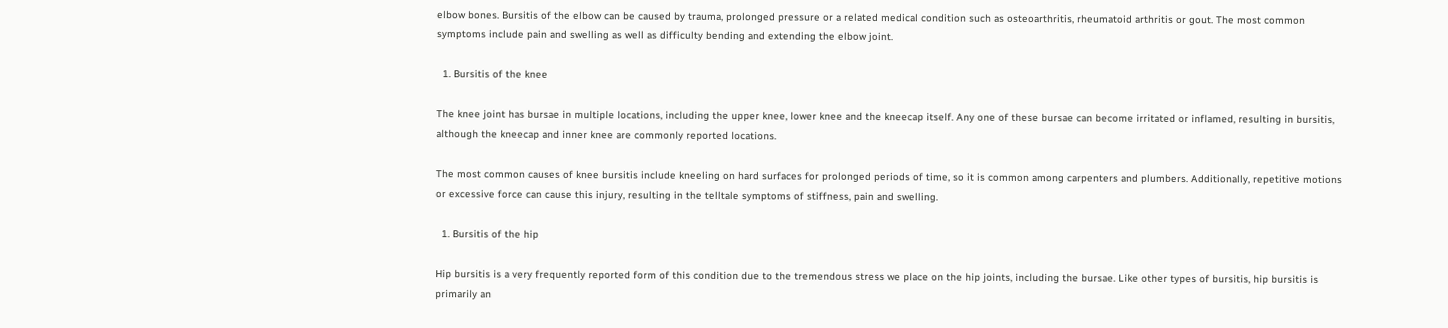elbow bones. Bursitis of the elbow can be caused by trauma, prolonged pressure or a related medical condition such as osteoarthritis, rheumatoid arthritis or gout. The most common symptoms include pain and swelling as well as difficulty bending and extending the elbow joint.

  1. Bursitis of the knee

The knee joint has bursae in multiple locations, including the upper knee, lower knee and the kneecap itself. Any one of these bursae can become irritated or inflamed, resulting in bursitis, although the kneecap and inner knee are commonly reported locations.

The most common causes of knee bursitis include kneeling on hard surfaces for prolonged periods of time, so it is common among carpenters and plumbers. Additionally, repetitive motions or excessive force can cause this injury, resulting in the telltale symptoms of stiffness, pain and swelling.

  1. Bursitis of the hip

Hip bursitis is a very frequently reported form of this condition due to the tremendous stress we place on the hip joints, including the bursae. Like other types of bursitis, hip bursitis is primarily an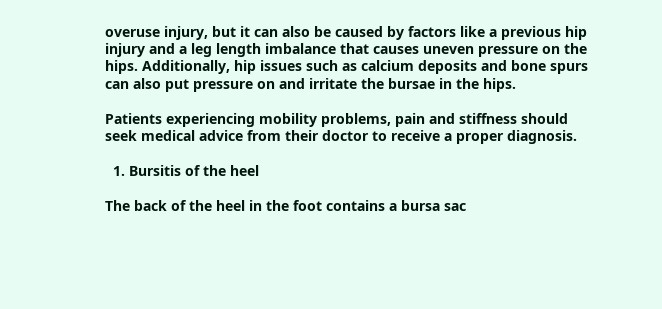overuse injury, but it can also be caused by factors like a previous hip injury and a leg length imbalance that causes uneven pressure on the hips. Additionally, hip issues such as calcium deposits and bone spurs can also put pressure on and irritate the bursae in the hips.

Patients experiencing mobility problems, pain and stiffness should seek medical advice from their doctor to receive a proper diagnosis.

  1. Bursitis of the heel

The back of the heel in the foot contains a bursa sac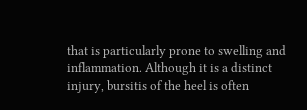that is particularly prone to swelling and inflammation. Although it is a distinct injury, bursitis of the heel is often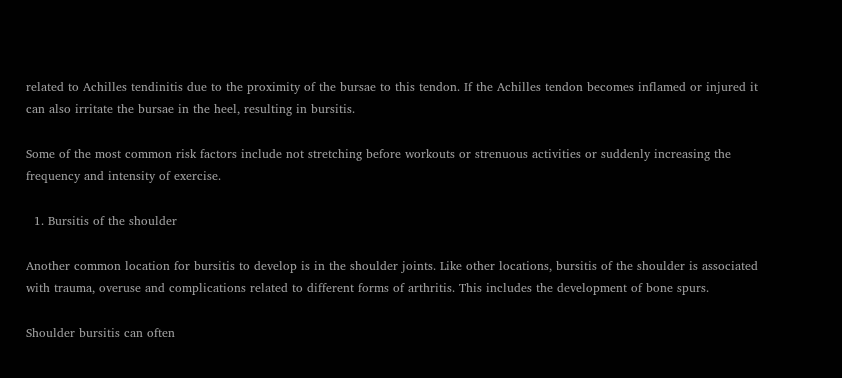related to Achilles tendinitis due to the proximity of the bursae to this tendon. If the Achilles tendon becomes inflamed or injured it can also irritate the bursae in the heel, resulting in bursitis.

Some of the most common risk factors include not stretching before workouts or strenuous activities or suddenly increasing the frequency and intensity of exercise.

  1. Bursitis of the shoulder

Another common location for bursitis to develop is in the shoulder joints. Like other locations, bursitis of the shoulder is associated with trauma, overuse and complications related to different forms of arthritis. This includes the development of bone spurs.

Shoulder bursitis can often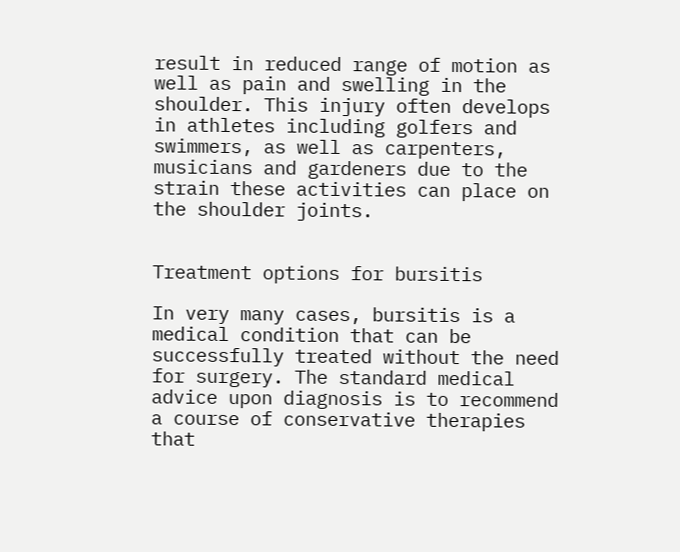result in reduced range of motion as well as pain and swelling in the shoulder. This injury often develops in athletes including golfers and swimmers, as well as carpenters, musicians and gardeners due to the strain these activities can place on the shoulder joints.


Treatment options for bursitis

In very many cases, bursitis is a medical condition that can be successfully treated without the need for surgery. The standard medical advice upon diagnosis is to recommend a course of conservative therapies that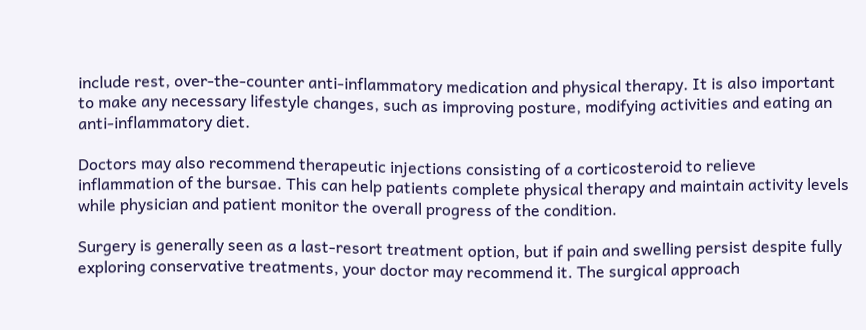include rest, over-the-counter anti-inflammatory medication and physical therapy. It is also important to make any necessary lifestyle changes, such as improving posture, modifying activities and eating an anti-inflammatory diet.

Doctors may also recommend therapeutic injections consisting of a corticosteroid to relieve inflammation of the bursae. This can help patients complete physical therapy and maintain activity levels while physician and patient monitor the overall progress of the condition.

Surgery is generally seen as a last-resort treatment option, but if pain and swelling persist despite fully exploring conservative treatments, your doctor may recommend it. The surgical approach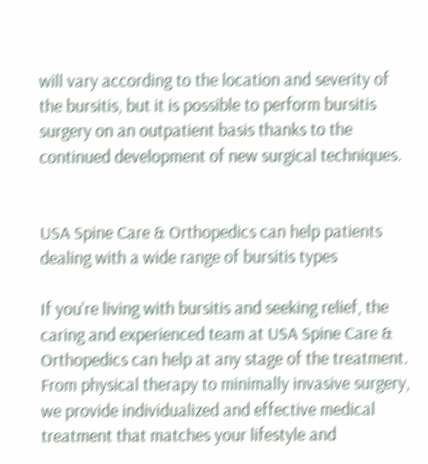will vary according to the location and severity of the bursitis, but it is possible to perform bursitis surgery on an outpatient basis thanks to the continued development of new surgical techniques.


USA Spine Care & Orthopedics can help patients dealing with a wide range of bursitis types

If you’re living with bursitis and seeking relief, the caring and experienced team at USA Spine Care & Orthopedics can help at any stage of the treatment. From physical therapy to minimally invasive surgery, we provide individualized and effective medical treatment that matches your lifestyle and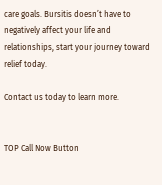care goals. Bursitis doesn’t have to negatively affect your life and relationships, start your journey toward relief today.

Contact us today to learn more.


TOP Call Now Button